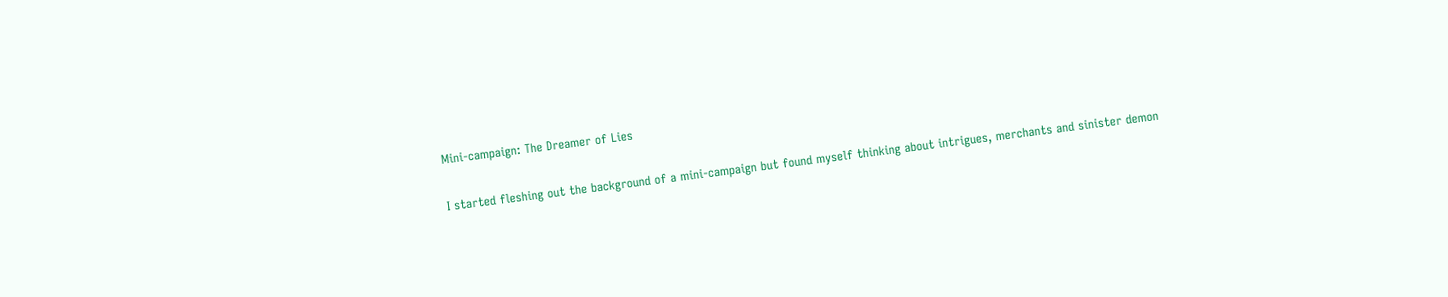Mini-campaign: The Dreamer of Lies

I started fleshing out the background of a mini-campaign but found myself thinking about intrigues, merchants and sinister demon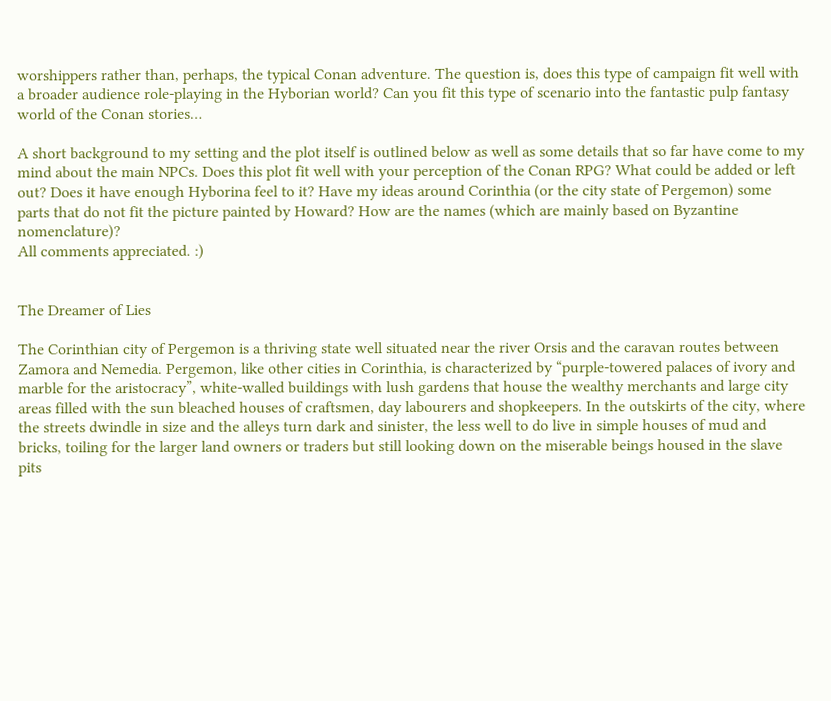worshippers rather than, perhaps, the typical Conan adventure. The question is, does this type of campaign fit well with a broader audience role-playing in the Hyborian world? Can you fit this type of scenario into the fantastic pulp fantasy world of the Conan stories…

A short background to my setting and the plot itself is outlined below as well as some details that so far have come to my mind about the main NPCs. Does this plot fit well with your perception of the Conan RPG? What could be added or left out? Does it have enough Hyborina feel to it? Have my ideas around Corinthia (or the city state of Pergemon) some parts that do not fit the picture painted by Howard? How are the names (which are mainly based on Byzantine nomenclature)?
All comments appreciated. :)


The Dreamer of Lies

The Corinthian city of Pergemon is a thriving state well situated near the river Orsis and the caravan routes between Zamora and Nemedia. Pergemon, like other cities in Corinthia, is characterized by “purple-towered palaces of ivory and marble for the aristocracy”, white-walled buildings with lush gardens that house the wealthy merchants and large city areas filled with the sun bleached houses of craftsmen, day labourers and shopkeepers. In the outskirts of the city, where the streets dwindle in size and the alleys turn dark and sinister, the less well to do live in simple houses of mud and bricks, toiling for the larger land owners or traders but still looking down on the miserable beings housed in the slave pits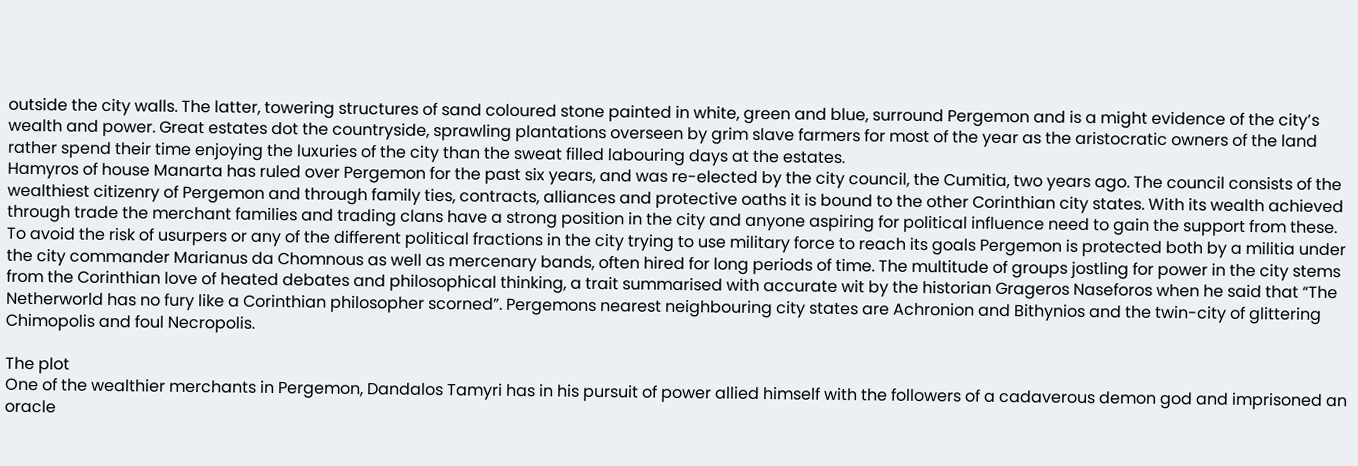outside the city walls. The latter, towering structures of sand coloured stone painted in white, green and blue, surround Pergemon and is a might evidence of the city’s wealth and power. Great estates dot the countryside, sprawling plantations overseen by grim slave farmers for most of the year as the aristocratic owners of the land rather spend their time enjoying the luxuries of the city than the sweat filled labouring days at the estates.
Hamyros of house Manarta has ruled over Pergemon for the past six years, and was re-elected by the city council, the Cumitia, two years ago. The council consists of the wealthiest citizenry of Pergemon and through family ties, contracts, alliances and protective oaths it is bound to the other Corinthian city states. With its wealth achieved through trade the merchant families and trading clans have a strong position in the city and anyone aspiring for political influence need to gain the support from these. To avoid the risk of usurpers or any of the different political fractions in the city trying to use military force to reach its goals Pergemon is protected both by a militia under the city commander Marianus da Chomnous as well as mercenary bands, often hired for long periods of time. The multitude of groups jostling for power in the city stems from the Corinthian love of heated debates and philosophical thinking, a trait summarised with accurate wit by the historian Grageros Naseforos when he said that “The Netherworld has no fury like a Corinthian philosopher scorned”. Pergemons nearest neighbouring city states are Achronion and Bithynios and the twin-city of glittering Chimopolis and foul Necropolis.

The plot
One of the wealthier merchants in Pergemon, Dandalos Tamyri has in his pursuit of power allied himself with the followers of a cadaverous demon god and imprisoned an oracle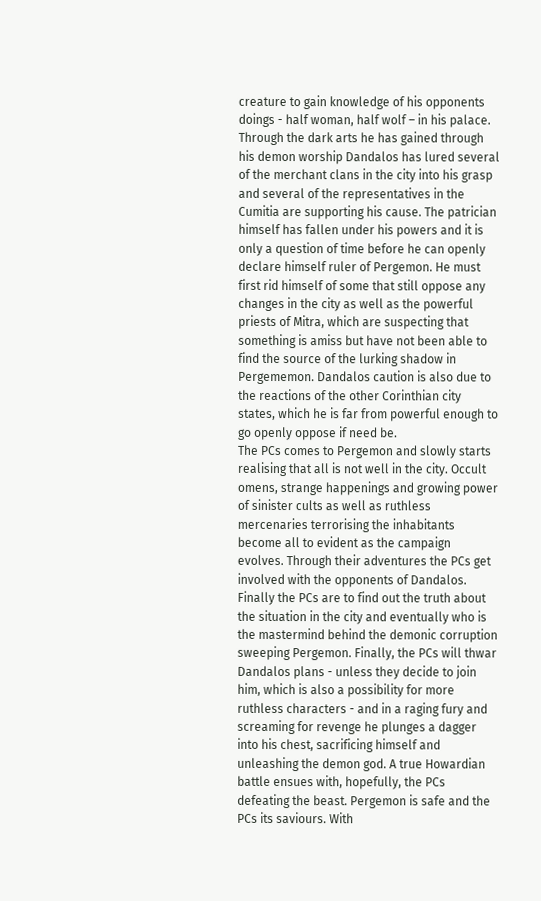creature to gain knowledge of his opponents doings - half woman, half wolf – in his palace. Through the dark arts he has gained through his demon worship Dandalos has lured several of the merchant clans in the city into his grasp and several of the representatives in the Cumitia are supporting his cause. The patrician himself has fallen under his powers and it is only a question of time before he can openly declare himself ruler of Pergemon. He must first rid himself of some that still oppose any changes in the city as well as the powerful priests of Mitra, which are suspecting that something is amiss but have not been able to find the source of the lurking shadow in Pergememon. Dandalos caution is also due to the reactions of the other Corinthian city states, which he is far from powerful enough to go openly oppose if need be.
The PCs comes to Pergemon and slowly starts realising that all is not well in the city. Occult omens, strange happenings and growing power of sinister cults as well as ruthless mercenaries terrorising the inhabitants become all to evident as the campaign evolves. Through their adventures the PCs get involved with the opponents of Dandalos. Finally the PCs are to find out the truth about the situation in the city and eventually who is the mastermind behind the demonic corruption sweeping Pergemon. Finally, the PCs will thwar Dandalos plans - unless they decide to join him, which is also a possibility for more ruthless characters - and in a raging fury and screaming for revenge he plunges a dagger into his chest, sacrificing himself and unleashing the demon god. A true Howardian battle ensues with, hopefully, the PCs defeating the beast. Pergemon is safe and the PCs its saviours. With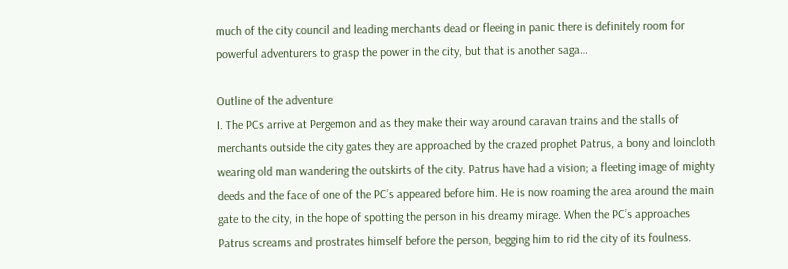much of the city council and leading merchants dead or fleeing in panic there is definitely room for powerful adventurers to grasp the power in the city, but that is another saga…

Outline of the adventure
I. The PCs arrive at Pergemon and as they make their way around caravan trains and the stalls of merchants outside the city gates they are approached by the crazed prophet Patrus, a bony and loincloth wearing old man wandering the outskirts of the city. Patrus have had a vision; a fleeting image of mighty deeds and the face of one of the PC’s appeared before him. He is now roaming the area around the main gate to the city, in the hope of spotting the person in his dreamy mirage. When the PC’s approaches Patrus screams and prostrates himself before the person, begging him to rid the city of its foulness.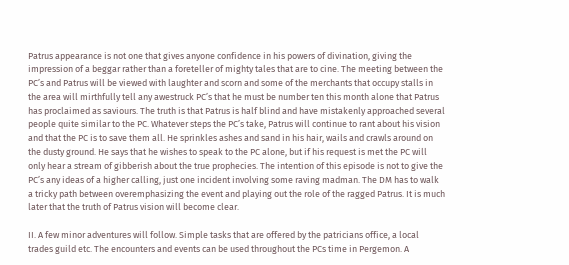Patrus appearance is not one that gives anyone confidence in his powers of divination, giving the impression of a beggar rather than a foreteller of mighty tales that are to cine. The meeting between the PC’s and Patrus will be viewed with laughter and scorn and some of the merchants that occupy stalls in the area will mirthfully tell any awestruck PC’s that he must be number ten this month alone that Patrus has proclaimed as saviours. The truth is that Patrus is half blind and have mistakenly approached several people quite similar to the PC. Whatever steps the PC’s take, Patrus will continue to rant about his vision and that the PC is to save them all. He sprinkles ashes and sand in his hair, wails and crawls around on the dusty ground. He says that he wishes to speak to the PC alone, but if his request is met the PC will only hear a stream of gibberish about the true prophecies. The intention of this episode is not to give the PC’s any ideas of a higher calling, just one incident involving some raving madman. The DM has to walk a tricky path between overemphasizing the event and playing out the role of the ragged Patrus. It is much later that the truth of Patrus vision will become clear.

II. A few minor adventures will follow. Simple tasks that are offered by the patricians office, a local trades guild etc. The encounters and events can be used throughout the PCs time in Pergemon. A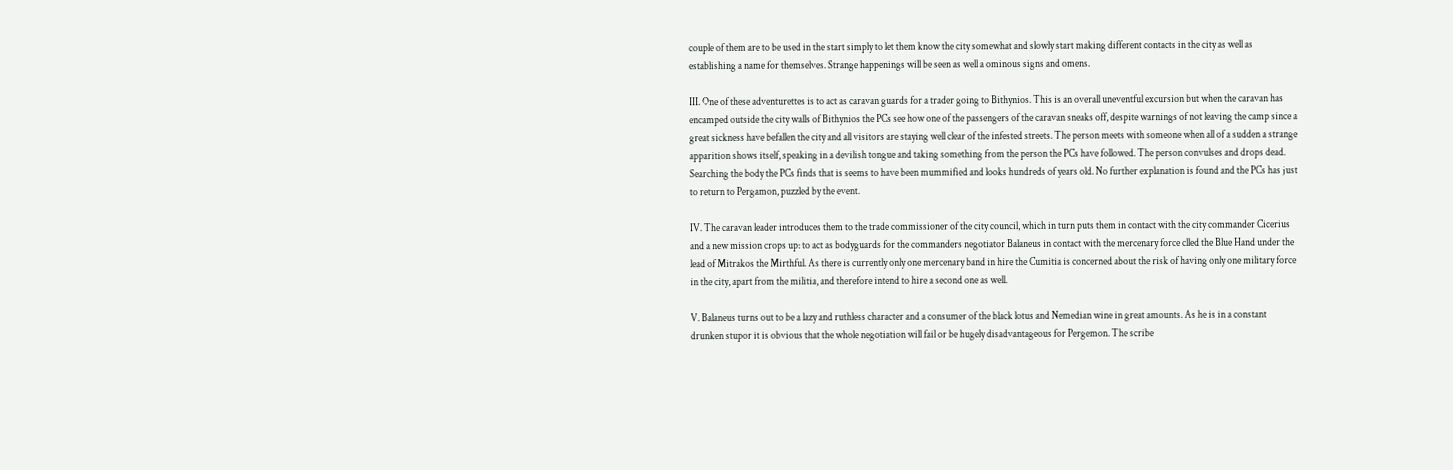couple of them are to be used in the start simply to let them know the city somewhat and slowly start making different contacts in the city as well as establishing a name for themselves. Strange happenings will be seen as well a ominous signs and omens.

III. One of these adventurettes is to act as caravan guards for a trader going to Bithynios. This is an overall uneventful excursion but when the caravan has encamped outside the city walls of Bithynios the PCs see how one of the passengers of the caravan sneaks off, despite warnings of not leaving the camp since a great sickness have befallen the city and all visitors are staying well clear of the infested streets. The person meets with someone when all of a sudden a strange apparition shows itself, speaking in a devilish tongue and taking something from the person the PCs have followed. The person convulses and drops dead. Searching the body the PCs finds that is seems to have been mummified and looks hundreds of years old. No further explanation is found and the PCs has just to return to Pergamon, puzzled by the event.

IV. The caravan leader introduces them to the trade commissioner of the city council, which in turn puts them in contact with the city commander Cicerius and a new mission crops up: to act as bodyguards for the commanders negotiator Balaneus in contact with the mercenary force clled the Blue Hand under the lead of Mitrakos the Mirthful. As there is currently only one mercenary band in hire the Cumitia is concerned about the risk of having only one military force in the city, apart from the militia, and therefore intend to hire a second one as well.

V. Balaneus turns out to be a lazy and ruthless character and a consumer of the black lotus and Nemedian wine in great amounts. As he is in a constant drunken stupor it is obvious that the whole negotiation will fail or be hugely disadvantageous for Pergemon. The scribe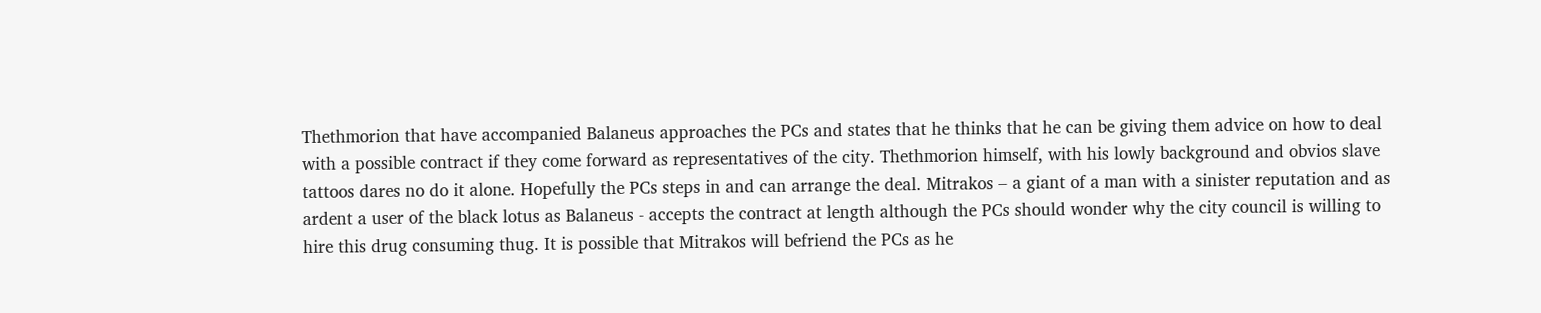Thethmorion that have accompanied Balaneus approaches the PCs and states that he thinks that he can be giving them advice on how to deal with a possible contract if they come forward as representatives of the city. Thethmorion himself, with his lowly background and obvios slave tattoos dares no do it alone. Hopefully the PCs steps in and can arrange the deal. Mitrakos – a giant of a man with a sinister reputation and as ardent a user of the black lotus as Balaneus - accepts the contract at length although the PCs should wonder why the city council is willing to hire this drug consuming thug. It is possible that Mitrakos will befriend the PCs as he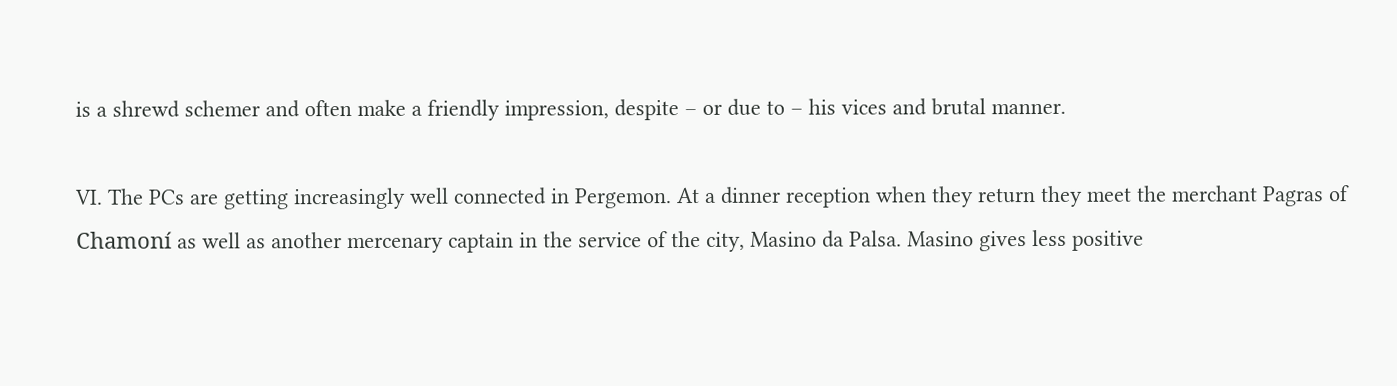is a shrewd schemer and often make a friendly impression, despite – or due to – his vices and brutal manner.

VI. The PCs are getting increasingly well connected in Pergemon. At a dinner reception when they return they meet the merchant Pagras of Chamoní as well as another mercenary captain in the service of the city, Masino da Palsa. Masino gives less positive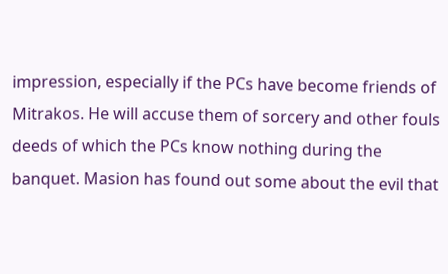impression, especially if the PCs have become friends of Mitrakos. He will accuse them of sorcery and other fouls deeds of which the PCs know nothing during the banquet. Masion has found out some about the evil that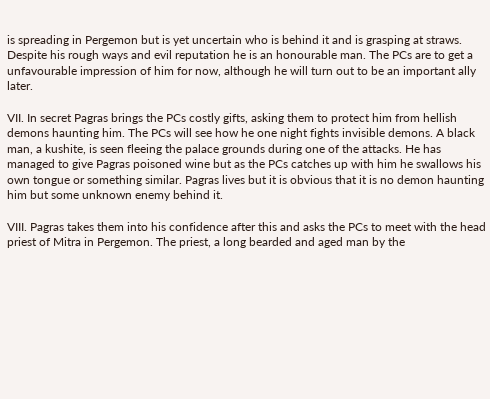is spreading in Pergemon but is yet uncertain who is behind it and is grasping at straws. Despite his rough ways and evil reputation he is an honourable man. The PCs are to get a unfavourable impression of him for now, although he will turn out to be an important ally later.

VII. In secret Pagras brings the PCs costly gifts, asking them to protect him from hellish demons haunting him. The PCs will see how he one night fights invisible demons. A black man, a kushite, is seen fleeing the palace grounds during one of the attacks. He has managed to give Pagras poisoned wine but as the PCs catches up with him he swallows his own tongue or something similar. Pagras lives but it is obvious that it is no demon haunting him but some unknown enemy behind it.

VIII. Pagras takes them into his confidence after this and asks the PCs to meet with the head priest of Mitra in Pergemon. The priest, a long bearded and aged man by the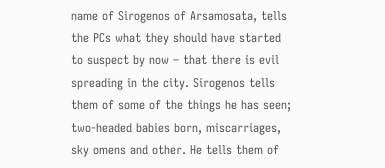name of Sirogenos of Arsamosata, tells the PCs what they should have started to suspect by now – that there is evil spreading in the city. Sirogenos tells them of some of the things he has seen; two-headed babies born, miscarriages, sky omens and other. He tells them of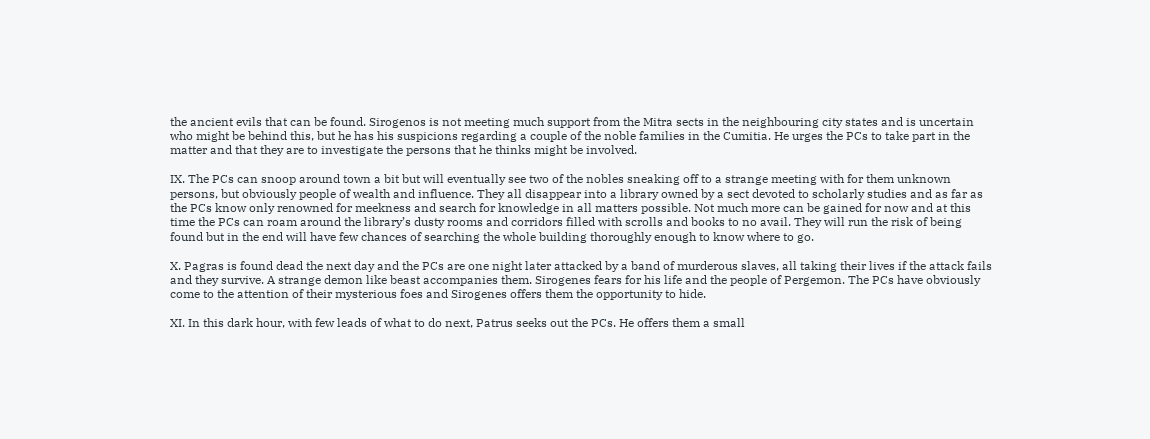the ancient evils that can be found. Sirogenos is not meeting much support from the Mitra sects in the neighbouring city states and is uncertain who might be behind this, but he has his suspicions regarding a couple of the noble families in the Cumitia. He urges the PCs to take part in the matter and that they are to investigate the persons that he thinks might be involved.

IX. The PCs can snoop around town a bit but will eventually see two of the nobles sneaking off to a strange meeting with for them unknown persons, but obviously people of wealth and influence. They all disappear into a library owned by a sect devoted to scholarly studies and as far as the PCs know only renowned for meekness and search for knowledge in all matters possible. Not much more can be gained for now and at this time the PCs can roam around the library’s dusty rooms and corridors filled with scrolls and books to no avail. They will run the risk of being found but in the end will have few chances of searching the whole building thoroughly enough to know where to go.

X. Pagras is found dead the next day and the PCs are one night later attacked by a band of murderous slaves, all taking their lives if the attack fails and they survive. A strange demon like beast accompanies them. Sirogenes fears for his life and the people of Pergemon. The PCs have obviously come to the attention of their mysterious foes and Sirogenes offers them the opportunity to hide.

XI. In this dark hour, with few leads of what to do next, Patrus seeks out the PCs. He offers them a small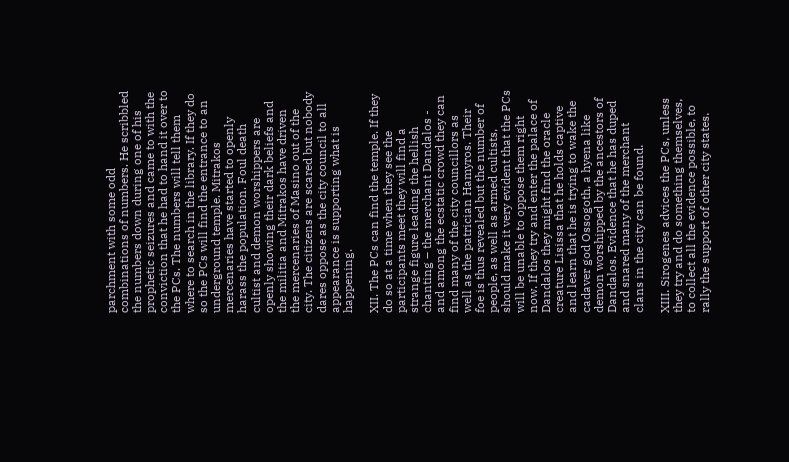parchment with some odd combinations of numbers. He scribbled the numbers down during one of his prophetic seizures and came to with the conviction that he had to hand it over to the PCs. The numbers will tell them where to search in the library. If they do so the PCs will find the entrance to an underground temple. Mitrakos mercenaries have started to openly harass the population. Foul death cultist and demon worshippers are openly showing their dark beliefs and the militia and Mitrakos have driven the mercenaries of Masino out of the city. The citizens are scared but nobody dares oppose as the city council to all appearance is supporting what is happening.

XII. The PCs can find the temple. If they do so at a time when they see the participants meet they will find a strange figure leading the hellish chanting – the merchant Dandalos - and among the ecstatic crowd they can find many of the city councillors as well as the patrician Hamyros. Their foe is thus revealed but the number of people, as well as armed cultists, should make it very evident that the PCs will be unable to oppose them right now. If they try and enter the palace of Dandalos they might find the oracle creature Lisissa that he holds captive and learn that he is trying to wake the cadaver god Ossogoth, a hyena like demon worshipped by the ancestors of Dandalos. Evidence that he has duped and snared many of the merchant clans in the city can be found.

XIII. Sirogenes advices the PCs, unless they try and do something themselves, to collect all the evidence possible, to rally the support of other city states.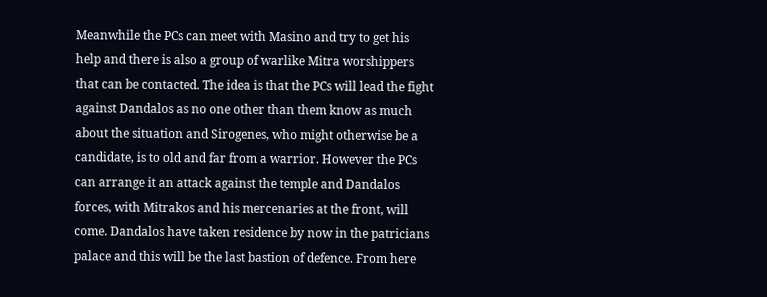Meanwhile the PCs can meet with Masino and try to get his help and there is also a group of warlike Mitra worshippers that can be contacted. The idea is that the PCs will lead the fight against Dandalos as no one other than them know as much about the situation and Sirogenes, who might otherwise be a candidate, is to old and far from a warrior. However the PCs can arrange it an attack against the temple and Dandalos forces, with Mitrakos and his mercenaries at the front, will come. Dandalos have taken residence by now in the patricians palace and this will be the last bastion of defence. From here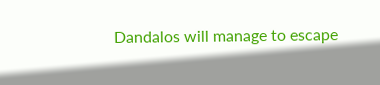Dandalos will manage to escape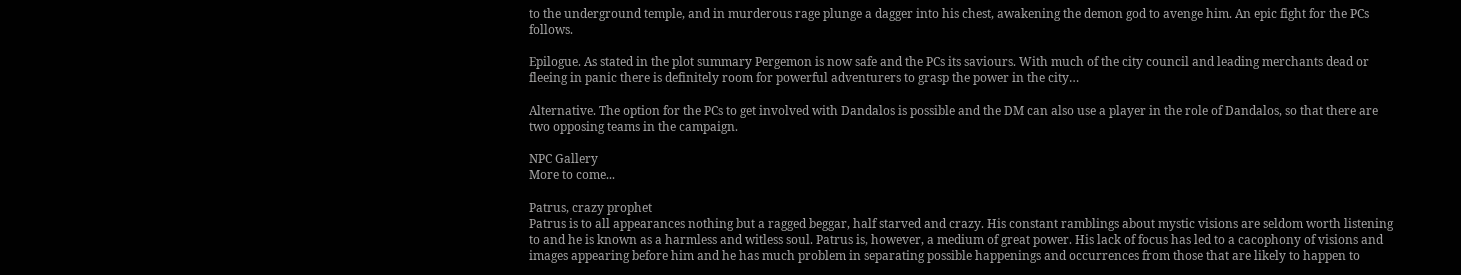to the underground temple, and in murderous rage plunge a dagger into his chest, awakening the demon god to avenge him. An epic fight for the PCs follows.

Epilogue. As stated in the plot summary Pergemon is now safe and the PCs its saviours. With much of the city council and leading merchants dead or fleeing in panic there is definitely room for powerful adventurers to grasp the power in the city…

Alternative. The option for the PCs to get involved with Dandalos is possible and the DM can also use a player in the role of Dandalos, so that there are two opposing teams in the campaign.

NPC Gallery
More to come...

Patrus, crazy prophet
Patrus is to all appearances nothing but a ragged beggar, half starved and crazy. His constant ramblings about mystic visions are seldom worth listening to and he is known as a harmless and witless soul. Patrus is, however, a medium of great power. His lack of focus has led to a cacophony of visions and images appearing before him and he has much problem in separating possible happenings and occurrences from those that are likely to happen to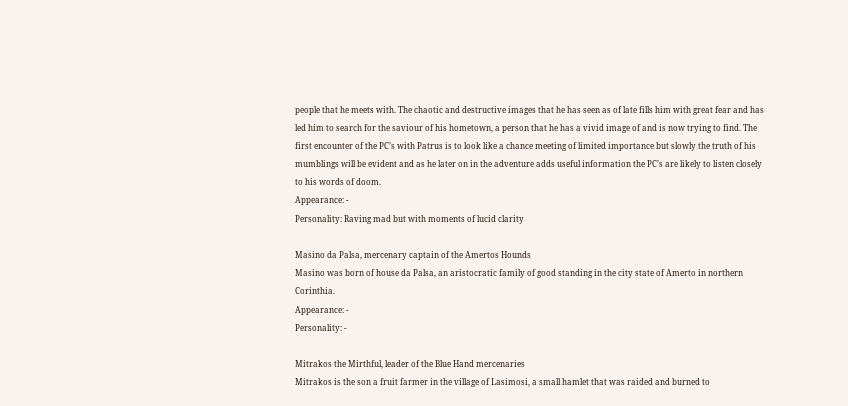people that he meets with. The chaotic and destructive images that he has seen as of late fills him with great fear and has led him to search for the saviour of his hometown, a person that he has a vivid image of and is now trying to find. The first encounter of the PC’s with Patrus is to look like a chance meeting of limited importance but slowly the truth of his mumblings will be evident and as he later on in the adventure adds useful information the PC’s are likely to listen closely to his words of doom.
Appearance: -
Personality: Raving mad but with moments of lucid clarity

Masino da Palsa, mercenary captain of the Amertos Hounds
Masino was born of house da Palsa, an aristocratic family of good standing in the city state of Amerto in northern Corinthia.
Appearance: -
Personality: -

Mitrakos the Mirthful, leader of the Blue Hand mercenaries
Mitrakos is the son a fruit farmer in the village of Lasimosi, a small hamlet that was raided and burned to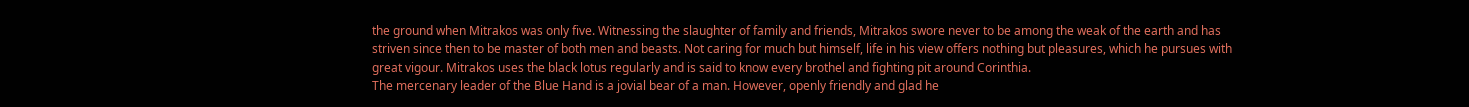the ground when Mitrakos was only five. Witnessing the slaughter of family and friends, Mitrakos swore never to be among the weak of the earth and has striven since then to be master of both men and beasts. Not caring for much but himself, life in his view offers nothing but pleasures, which he pursues with great vigour. Mitrakos uses the black lotus regularly and is said to know every brothel and fighting pit around Corinthia.
The mercenary leader of the Blue Hand is a jovial bear of a man. However, openly friendly and glad he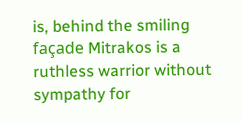is, behind the smiling façade Mitrakos is a ruthless warrior without sympathy for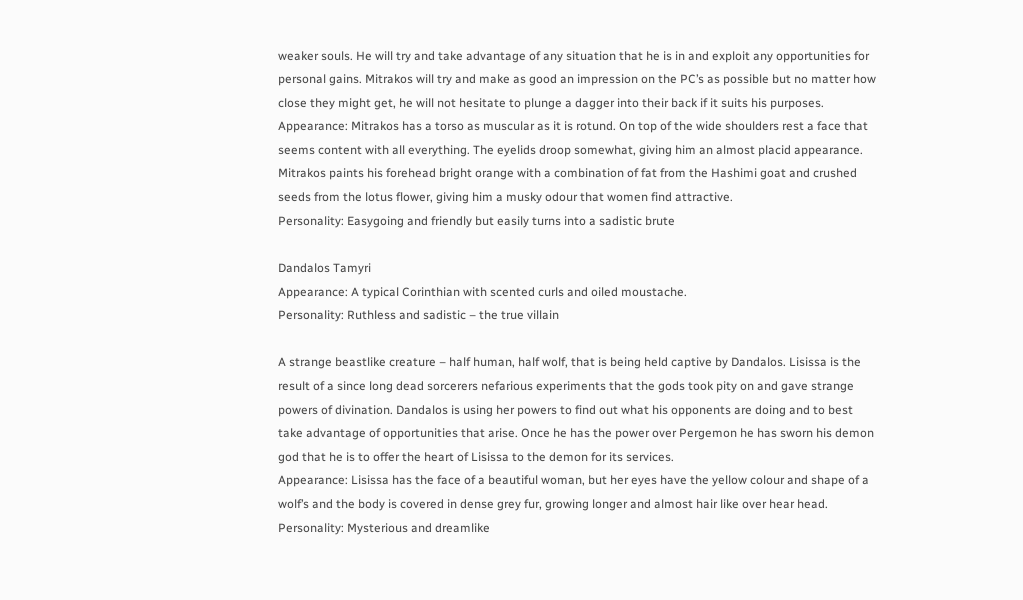weaker souls. He will try and take advantage of any situation that he is in and exploit any opportunities for personal gains. Mitrakos will try and make as good an impression on the PC’s as possible but no matter how close they might get, he will not hesitate to plunge a dagger into their back if it suits his purposes.
Appearance: Mitrakos has a torso as muscular as it is rotund. On top of the wide shoulders rest a face that seems content with all everything. The eyelids droop somewhat, giving him an almost placid appearance. Mitrakos paints his forehead bright orange with a combination of fat from the Hashimi goat and crushed seeds from the lotus flower, giving him a musky odour that women find attractive.
Personality: Easygoing and friendly but easily turns into a sadistic brute

Dandalos Tamyri
Appearance: A typical Corinthian with scented curls and oiled moustache.
Personality: Ruthless and sadistic – the true villain

A strange beastlike creature – half human, half wolf, that is being held captive by Dandalos. Lisissa is the result of a since long dead sorcerers nefarious experiments that the gods took pity on and gave strange powers of divination. Dandalos is using her powers to find out what his opponents are doing and to best take advantage of opportunities that arise. Once he has the power over Pergemon he has sworn his demon god that he is to offer the heart of Lisissa to the demon for its services.
Appearance: Lisissa has the face of a beautiful woman, but her eyes have the yellow colour and shape of a wolf’s and the body is covered in dense grey fur, growing longer and almost hair like over hear head.
Personality: Mysterious and dreamlike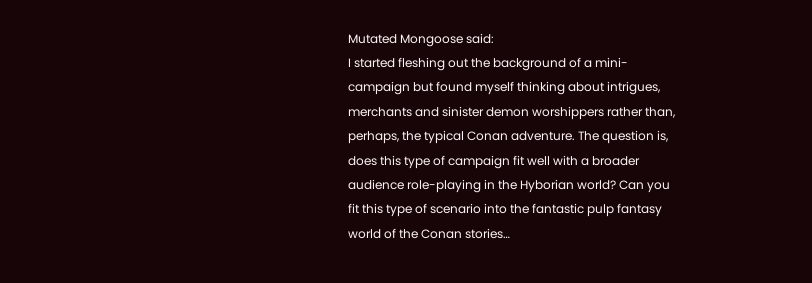Mutated Mongoose said:
I started fleshing out the background of a mini-campaign but found myself thinking about intrigues, merchants and sinister demon worshippers rather than, perhaps, the typical Conan adventure. The question is, does this type of campaign fit well with a broader audience role-playing in the Hyborian world? Can you fit this type of scenario into the fantastic pulp fantasy world of the Conan stories…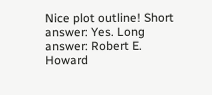Nice plot outline! Short answer: Yes. Long answer: Robert E. Howard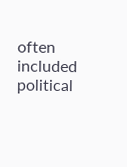often included political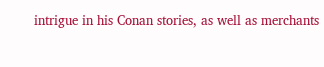intrigue in his Conan stories, as well as merchants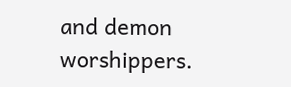and demon worshippers.